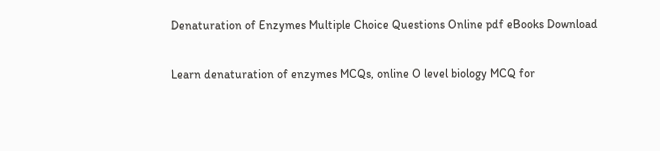Denaturation of Enzymes Multiple Choice Questions Online pdf eBooks Download

Learn denaturation of enzymes MCQs, online O level biology MCQ for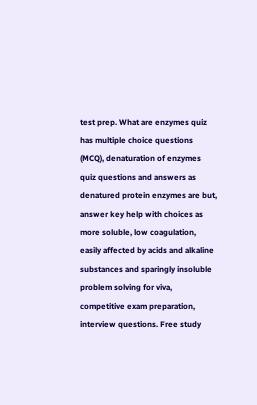test prep. What are enzymes quiz has multiple choice questions (MCQ), denaturation of enzymes quiz questions and answers as denatured protein enzymes are but, answer key help with choices as more soluble, low coagulation, easily affected by acids and alkaline substances and sparingly insoluble problem solving for viva, competitive exam preparation, interview questions. Free study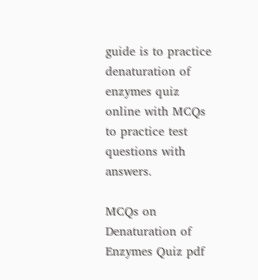guide is to practice denaturation of enzymes quiz online with MCQs to practice test questions with answers.

MCQs on Denaturation of Enzymes Quiz pdf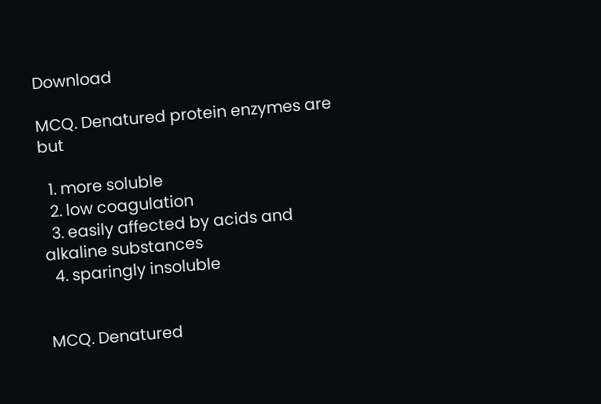Download

MCQ. Denatured protein enzymes are but

  1. more soluble
  2. low coagulation
  3. easily affected by acids and alkaline substances
  4. sparingly insoluble


MCQ. Denatured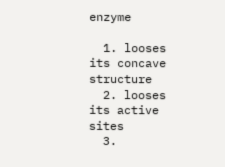enzyme

  1. looses its concave structure
  2. looses its active sites
  3.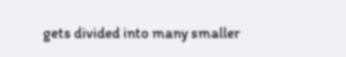gets divided into many smaller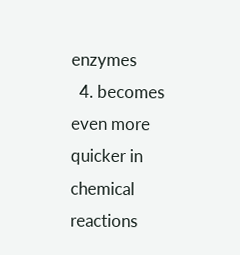enzymes
  4. becomes even more quicker in chemical reactions